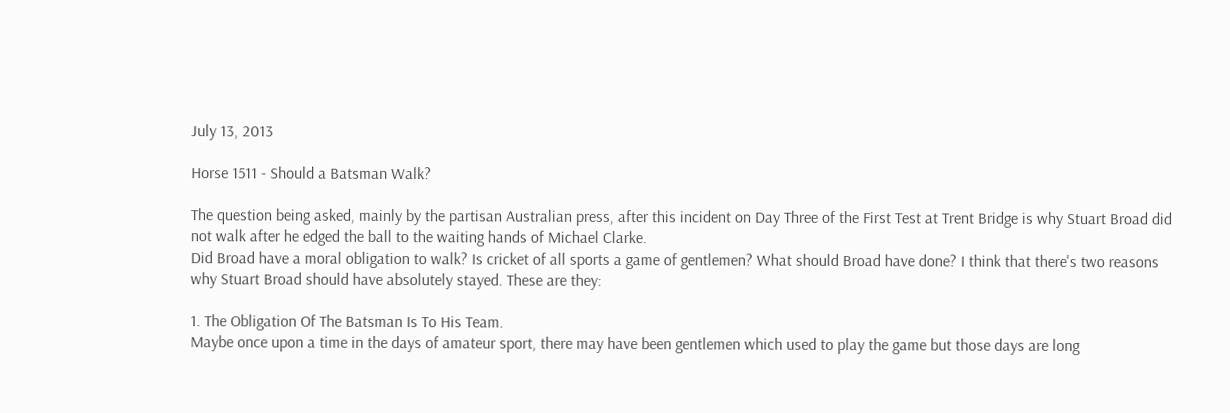July 13, 2013

Horse 1511 - Should a Batsman Walk?

The question being asked, mainly by the partisan Australian press, after this incident on Day Three of the First Test at Trent Bridge is why Stuart Broad did not walk after he edged the ball to the waiting hands of Michael Clarke.
Did Broad have a moral obligation to walk? Is cricket of all sports a game of gentlemen? What should Broad have done? I think that there's two reasons why Stuart Broad should have absolutely stayed. These are they:

1. The Obligation Of The Batsman Is To His Team.
Maybe once upon a time in the days of amateur sport, there may have been gentlemen which used to play the game but those days are long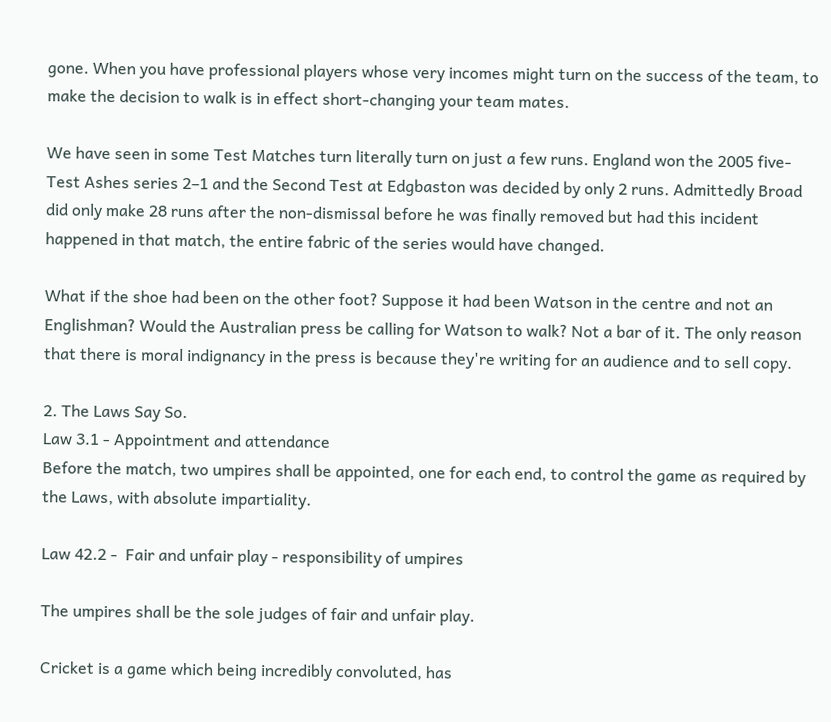gone. When you have professional players whose very incomes might turn on the success of the team, to make the decision to walk is in effect short-changing your team mates.

We have seen in some Test Matches turn literally turn on just a few runs. England won the 2005 five-Test Ashes series 2–1 and the Second Test at Edgbaston was decided by only 2 runs. Admittedly Broad did only make 28 runs after the non-dismissal before he was finally removed but had this incident happened in that match, the entire fabric of the series would have changed.

What if the shoe had been on the other foot? Suppose it had been Watson in the centre and not an Englishman? Would the Australian press be calling for Watson to walk? Not a bar of it. The only reason that there is moral indignancy in the press is because they're writing for an audience and to sell copy.

2. The Laws Say So.
Law 3.1 - Appointment and attendance
Before the match, two umpires shall be appointed, one for each end, to control the game as required by the Laws, with absolute impartiality.

Law 42.2 -  Fair and unfair play - responsibility of umpires

The umpires shall be the sole judges of fair and unfair play.

Cricket is a game which being incredibly convoluted, has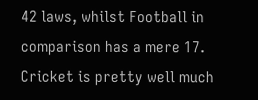42 laws, whilst Football in comparison has a mere 17. Cricket is pretty well much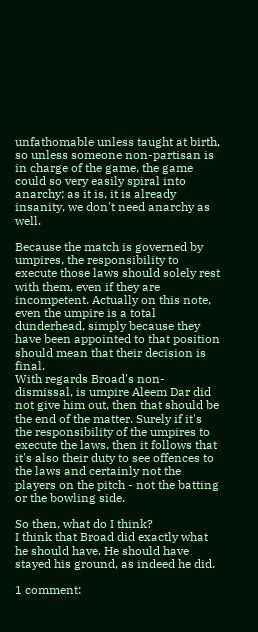unfathomable unless taught at birth, so unless someone non-partisan is in charge of the game, the game could so very easily spiral into anarchy; as it is, it is already insanity, we don't need anarchy as well.

Because the match is governed by umpires, the responsibility to execute those laws should solely rest with them, even if they are incompetent. Actually on this note, even the umpire is a total dunderhead, simply because they have been appointed to that position should mean that their decision is final.
With regards Broad's non-dismissal, is umpire Aleem Dar did not give him out, then that should be the end of the matter. Surely if it's the responsibility of the umpires to execute the laws, then it follows that it's also their duty to see offences to the laws and certainly not the players on the pitch - not the batting or the bowling side.

So then, what do I think?
I think that Broad did exactly what he should have. He should have stayed his ground, as indeed he did.

1 comment: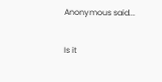Anonymous said...

Is it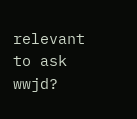relevant to ask wwjd?